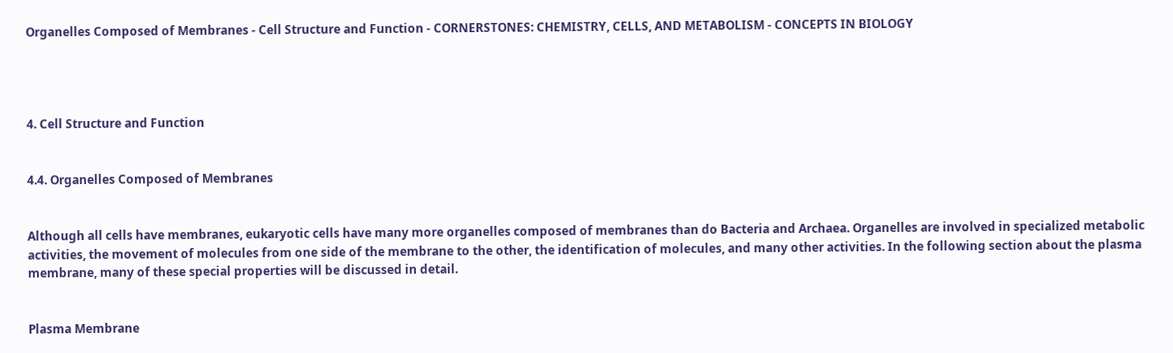Organelles Composed of Membranes - Cell Structure and Function - CORNERSTONES: CHEMISTRY, CELLS, AND METABOLISM - CONCEPTS IN BIOLOGY




4. Cell Structure and Function


4.4. Organelles Composed of Membranes


Although all cells have membranes, eukaryotic cells have many more organelles composed of membranes than do Bacteria and Archaea. Organelles are involved in specialized metabolic activities, the movement of molecules from one side of the membrane to the other, the identification of molecules, and many other activities. In the following section about the plasma membrane, many of these special properties will be discussed in detail.


Plasma Membrane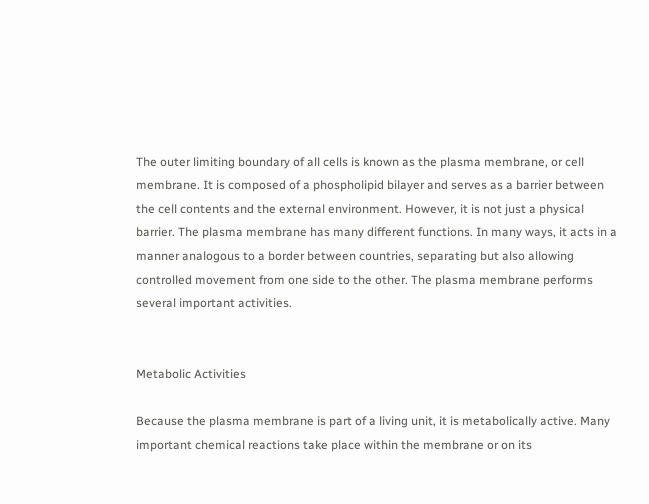The outer limiting boundary of all cells is known as the plasma membrane, or cell membrane. It is composed of a phospholipid bilayer and serves as a barrier between the cell contents and the external environment. However, it is not just a physical barrier. The plasma membrane has many different functions. In many ways, it acts in a manner analogous to a border between countries, separating but also allowing controlled movement from one side to the other. The plasma membrane performs several important activities.


Metabolic Activities

Because the plasma membrane is part of a living unit, it is metabolically active. Many important chemical reactions take place within the membrane or on its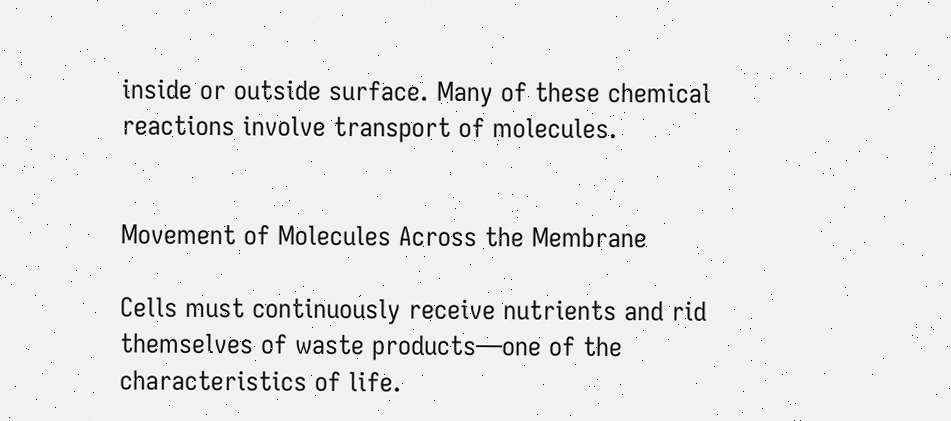inside or outside surface. Many of these chemical reactions involve transport of molecules.


Movement of Molecules Across the Membrane

Cells must continuously receive nutrients and rid themselves of waste products—one of the characteristics of life.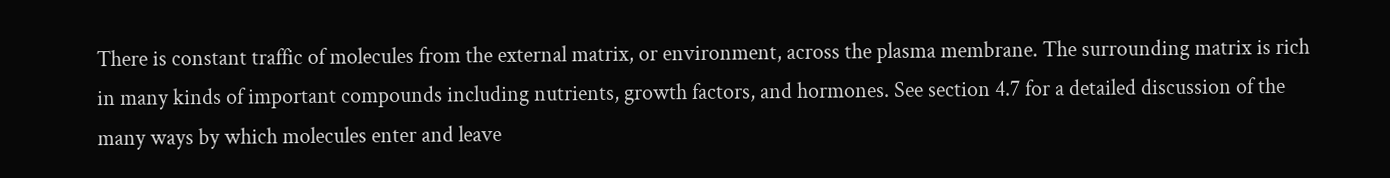There is constant traffic of molecules from the external matrix, or environment, across the plasma membrane. The surrounding matrix is rich in many kinds of important compounds including nutrients, growth factors, and hormones. See section 4.7 for a detailed discussion of the many ways by which molecules enter and leave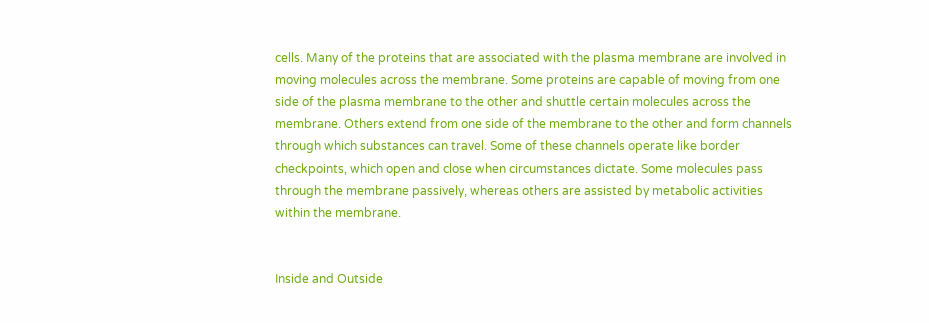cells. Many of the proteins that are associated with the plasma membrane are involved in moving molecules across the membrane. Some proteins are capable of moving from one side of the plasma membrane to the other and shuttle certain molecules across the membrane. Others extend from one side of the membrane to the other and form channels through which substances can travel. Some of these channels operate like border checkpoints, which open and close when circumstances dictate. Some molecules pass through the membrane passively, whereas others are assisted by metabolic activities within the membrane.


Inside and Outside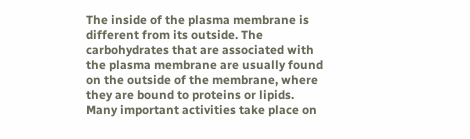The inside of the plasma membrane is different from its outside. The carbohydrates that are associated with the plasma membrane are usually found on the outside of the membrane, where they are bound to proteins or lipids. Many important activities take place on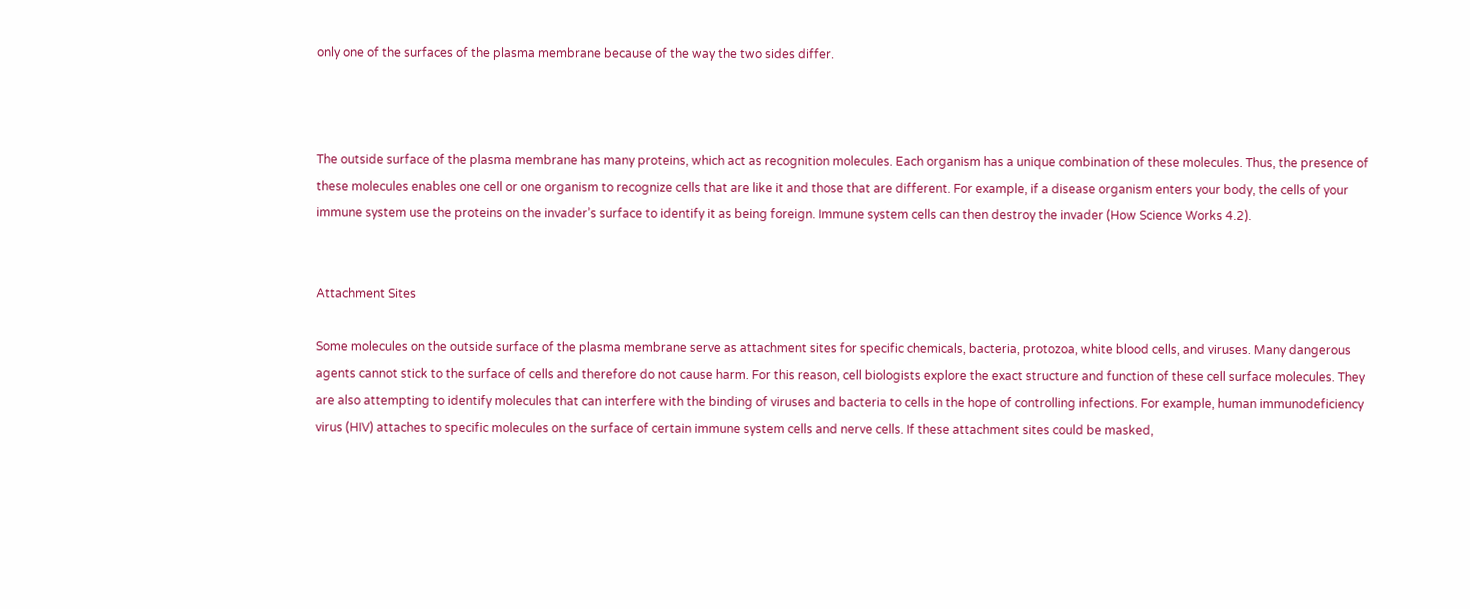only one of the surfaces of the plasma membrane because of the way the two sides differ.



The outside surface of the plasma membrane has many proteins, which act as recognition molecules. Each organism has a unique combination of these molecules. Thus, the presence of these molecules enables one cell or one organism to recognize cells that are like it and those that are different. For example, if a disease organism enters your body, the cells of your immune system use the proteins on the invader’s surface to identify it as being foreign. Immune system cells can then destroy the invader (How Science Works 4.2).


Attachment Sites

Some molecules on the outside surface of the plasma membrane serve as attachment sites for specific chemicals, bacteria, protozoa, white blood cells, and viruses. Many dangerous agents cannot stick to the surface of cells and therefore do not cause harm. For this reason, cell biologists explore the exact structure and function of these cell surface molecules. They are also attempting to identify molecules that can interfere with the binding of viruses and bacteria to cells in the hope of controlling infections. For example, human immunodeficiency virus (HIV) attaches to specific molecules on the surface of certain immune system cells and nerve cells. If these attachment sites could be masked,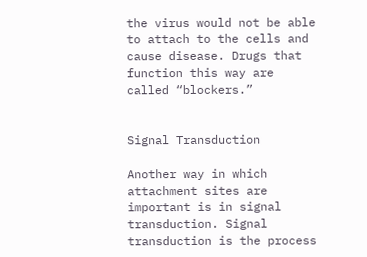the virus would not be able to attach to the cells and cause disease. Drugs that function this way are called “blockers.”


Signal Transduction

Another way in which attachment sites are important is in signal transduction. Signal transduction is the process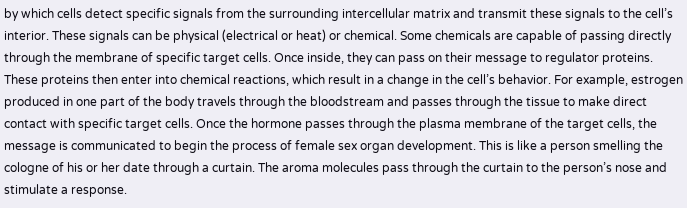by which cells detect specific signals from the surrounding intercellular matrix and transmit these signals to the cell’s interior. These signals can be physical (electrical or heat) or chemical. Some chemicals are capable of passing directly through the membrane of specific target cells. Once inside, they can pass on their message to regulator proteins. These proteins then enter into chemical reactions, which result in a change in the cell’s behavior. For example, estrogen produced in one part of the body travels through the bloodstream and passes through the tissue to make direct contact with specific target cells. Once the hormone passes through the plasma membrane of the target cells, the message is communicated to begin the process of female sex organ development. This is like a person smelling the cologne of his or her date through a curtain. The aroma molecules pass through the curtain to the person’s nose and stimulate a response.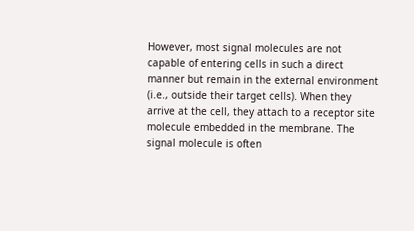However, most signal molecules are not capable of entering cells in such a direct manner but remain in the external environment (i.e., outside their target cells). When they arrive at the cell, they attach to a receptor site molecule embedded in the membrane. The signal molecule is often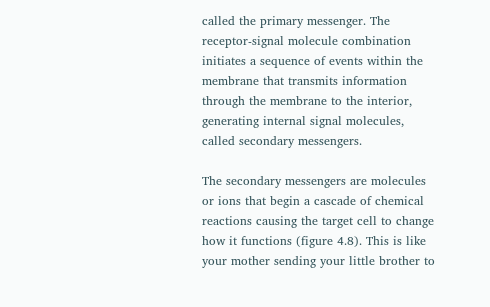called the primary messenger. The receptor-signal molecule combination initiates a sequence of events within the membrane that transmits information through the membrane to the interior, generating internal signal molecules, called secondary messengers.

The secondary messengers are molecules or ions that begin a cascade of chemical reactions causing the target cell to change how it functions (figure 4.8). This is like your mother sending your little brother to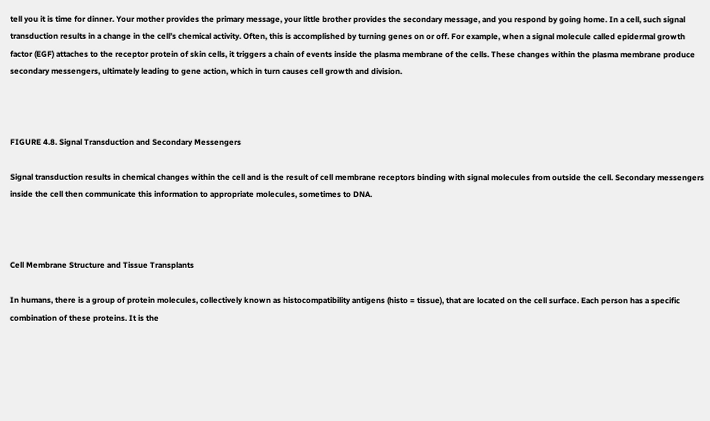tell you it is time for dinner. Your mother provides the primary message, your little brother provides the secondary message, and you respond by going home. In a cell, such signal transduction results in a change in the cell’s chemical activity. Often, this is accomplished by turning genes on or off. For example, when a signal molecule called epidermal growth factor (EGF) attaches to the receptor protein of skin cells, it triggers a chain of events inside the plasma membrane of the cells. These changes within the plasma membrane produce secondary messengers, ultimately leading to gene action, which in turn causes cell growth and division.



FIGURE 4.8. Signal Transduction and Secondary Messengers

Signal transduction results in chemical changes within the cell and is the result of cell membrane receptors binding with signal molecules from outside the cell. Secondary messengers inside the cell then communicate this information to appropriate molecules, sometimes to DNA.



Cell Membrane Structure and Tissue Transplants

In humans, there is a group of protein molecules, collectively known as histocompatibility antigens (histo = tissue), that are located on the cell surface. Each person has a specific combination of these proteins. It is the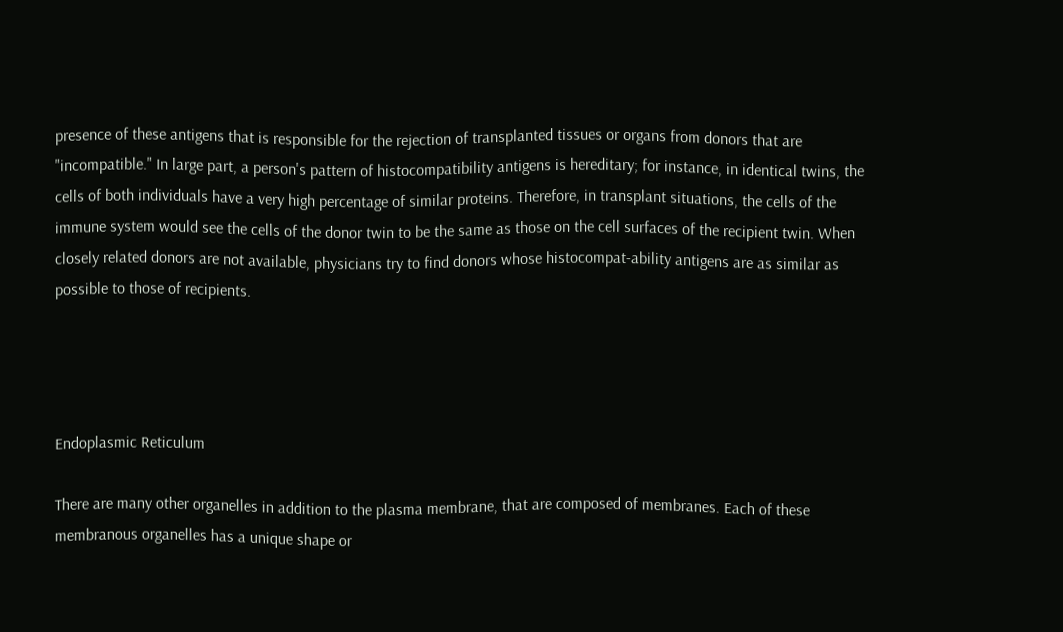presence of these antigens that is responsible for the rejection of transplanted tissues or organs from donors that are "incompatible." In large part, a person's pattern of histocompatibility antigens is hereditary; for instance, in identical twins, the cells of both individuals have a very high percentage of similar proteins. Therefore, in transplant situations, the cells of the immune system would see the cells of the donor twin to be the same as those on the cell surfaces of the recipient twin. When closely related donors are not available, physicians try to find donors whose histocompat-ability antigens are as similar as possible to those of recipients.




Endoplasmic Reticulum

There are many other organelles in addition to the plasma membrane, that are composed of membranes. Each of these membranous organelles has a unique shape or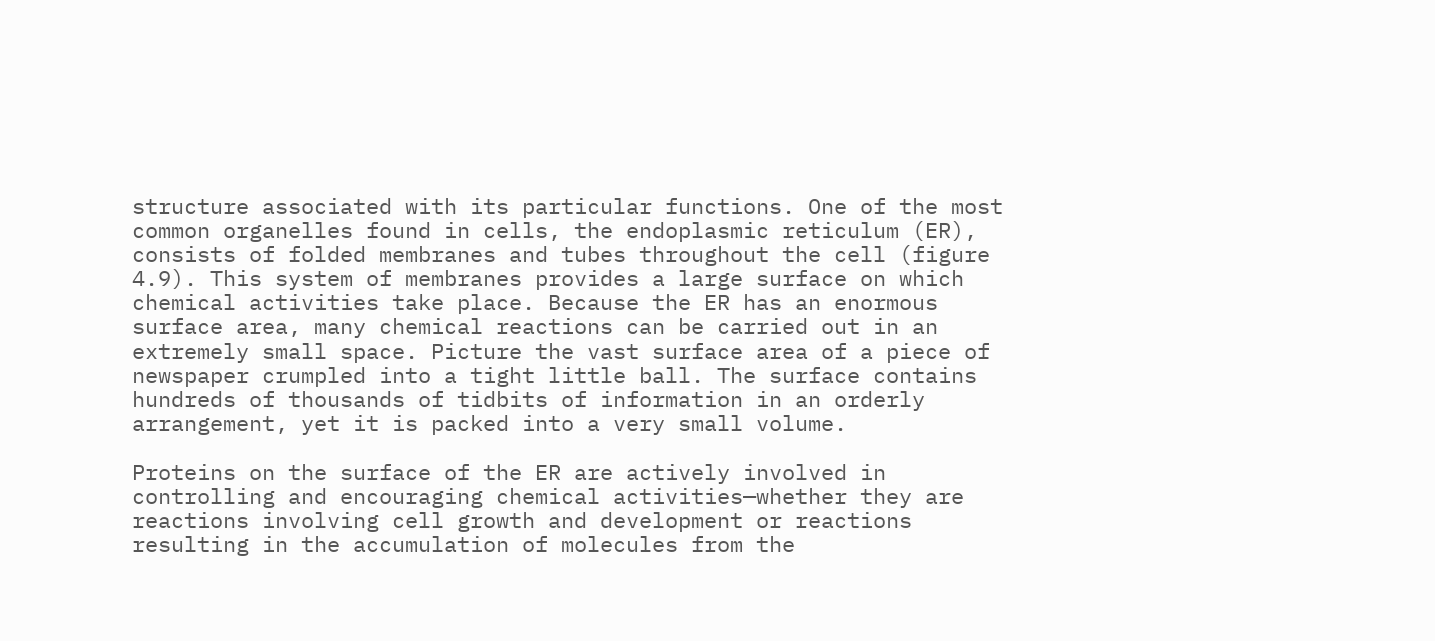structure associated with its particular functions. One of the most common organelles found in cells, the endoplasmic reticulum (ER), consists of folded membranes and tubes throughout the cell (figure 4.9). This system of membranes provides a large surface on which chemical activities take place. Because the ER has an enormous surface area, many chemical reactions can be carried out in an extremely small space. Picture the vast surface area of a piece of newspaper crumpled into a tight little ball. The surface contains hundreds of thousands of tidbits of information in an orderly arrangement, yet it is packed into a very small volume.

Proteins on the surface of the ER are actively involved in controlling and encouraging chemical activities—whether they are reactions involving cell growth and development or reactions resulting in the accumulation of molecules from the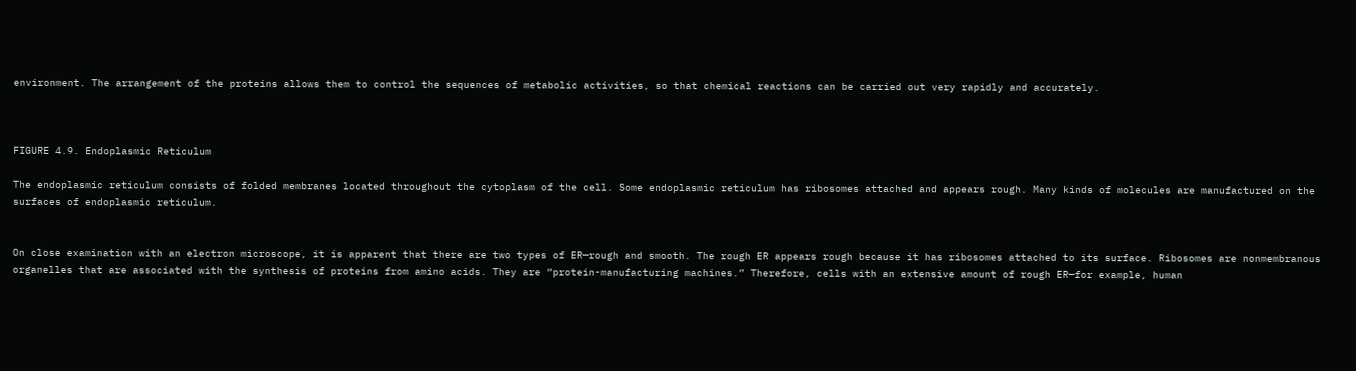environment. The arrangement of the proteins allows them to control the sequences of metabolic activities, so that chemical reactions can be carried out very rapidly and accurately.



FIGURE 4.9. Endoplasmic Reticulum

The endoplasmic reticulum consists of folded membranes located throughout the cytoplasm of the cell. Some endoplasmic reticulum has ribosomes attached and appears rough. Many kinds of molecules are manufactured on the surfaces of endoplasmic reticulum.


On close examination with an electron microscope, it is apparent that there are two types of ER—rough and smooth. The rough ER appears rough because it has ribosomes attached to its surface. Ribosomes are nonmembranous organelles that are associated with the synthesis of proteins from amino acids. They are “protein-manufacturing machines.” Therefore, cells with an extensive amount of rough ER—for example, human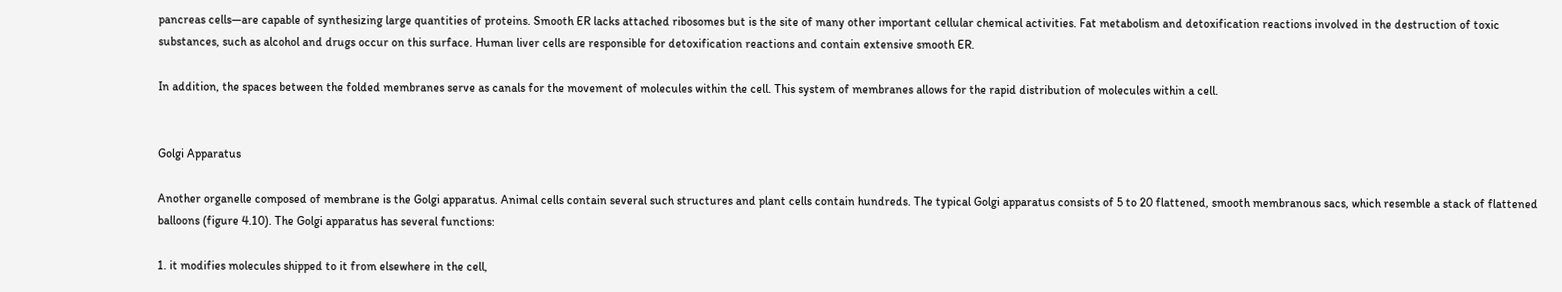pancreas cells—are capable of synthesizing large quantities of proteins. Smooth ER lacks attached ribosomes but is the site of many other important cellular chemical activities. Fat metabolism and detoxification reactions involved in the destruction of toxic substances, such as alcohol and drugs occur on this surface. Human liver cells are responsible for detoxification reactions and contain extensive smooth ER.

In addition, the spaces between the folded membranes serve as canals for the movement of molecules within the cell. This system of membranes allows for the rapid distribution of molecules within a cell.


Golgi Apparatus

Another organelle composed of membrane is the Golgi apparatus. Animal cells contain several such structures and plant cells contain hundreds. The typical Golgi apparatus consists of 5 to 20 flattened, smooth membranous sacs, which resemble a stack of flattened balloons (figure 4.10). The Golgi apparatus has several functions:

1. it modifies molecules shipped to it from elsewhere in the cell,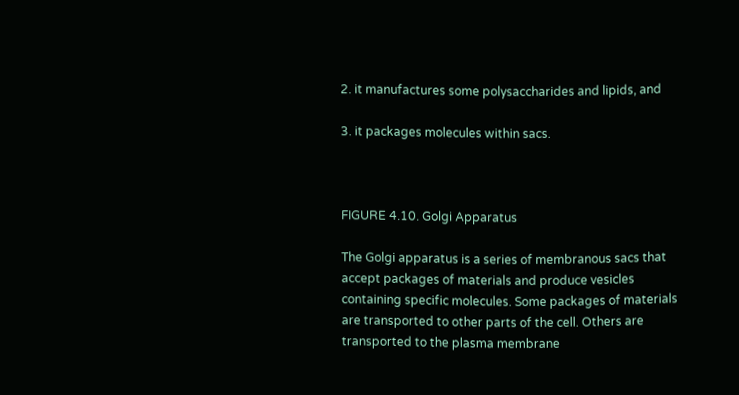2. it manufactures some polysaccharides and lipids, and

3. it packages molecules within sacs.



FIGURE 4.10. Golgi Apparatus

The Golgi apparatus is a series of membranous sacs that accept packages of materials and produce vesicles containing specific molecules. Some packages of materials are transported to other parts of the cell. Others are transported to the plasma membrane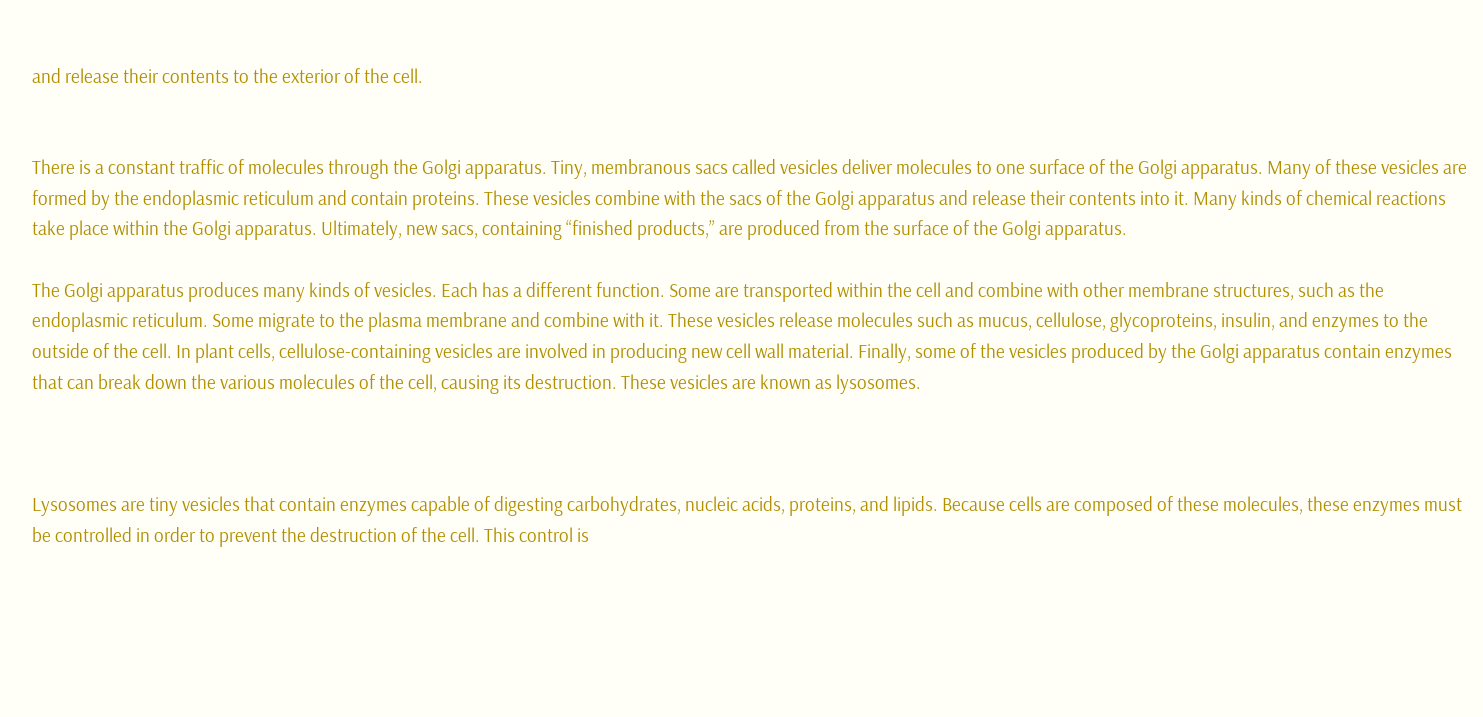and release their contents to the exterior of the cell.


There is a constant traffic of molecules through the Golgi apparatus. Tiny, membranous sacs called vesicles deliver molecules to one surface of the Golgi apparatus. Many of these vesicles are formed by the endoplasmic reticulum and contain proteins. These vesicles combine with the sacs of the Golgi apparatus and release their contents into it. Many kinds of chemical reactions take place within the Golgi apparatus. Ultimately, new sacs, containing “finished products,” are produced from the surface of the Golgi apparatus.

The Golgi apparatus produces many kinds of vesicles. Each has a different function. Some are transported within the cell and combine with other membrane structures, such as the endoplasmic reticulum. Some migrate to the plasma membrane and combine with it. These vesicles release molecules such as mucus, cellulose, glycoproteins, insulin, and enzymes to the outside of the cell. In plant cells, cellulose-containing vesicles are involved in producing new cell wall material. Finally, some of the vesicles produced by the Golgi apparatus contain enzymes that can break down the various molecules of the cell, causing its destruction. These vesicles are known as lysosomes.



Lysosomes are tiny vesicles that contain enzymes capable of digesting carbohydrates, nucleic acids, proteins, and lipids. Because cells are composed of these molecules, these enzymes must be controlled in order to prevent the destruction of the cell. This control is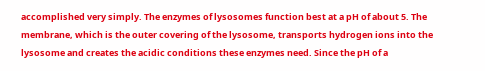accomplished very simply. The enzymes of lysosomes function best at a pH of about 5. The membrane, which is the outer covering of the lysosome, transports hydrogen ions into the lysosome and creates the acidic conditions these enzymes need. Since the pH of a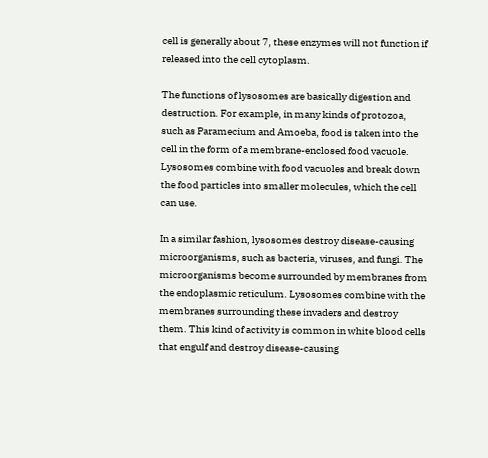cell is generally about 7, these enzymes will not function if released into the cell cytoplasm.

The functions of lysosomes are basically digestion and destruction. For example, in many kinds of protozoa, such as Paramecium and Amoeba, food is taken into the cell in the form of a membrane-enclosed food vacuole. Lysosomes combine with food vacuoles and break down the food particles into smaller molecules, which the cell can use.

In a similar fashion, lysosomes destroy disease-causing microorganisms, such as bacteria, viruses, and fungi. The microorganisms become surrounded by membranes from the endoplasmic reticulum. Lysosomes combine with the membranes surrounding these invaders and destroy them. This kind of activity is common in white blood cells that engulf and destroy disease-causing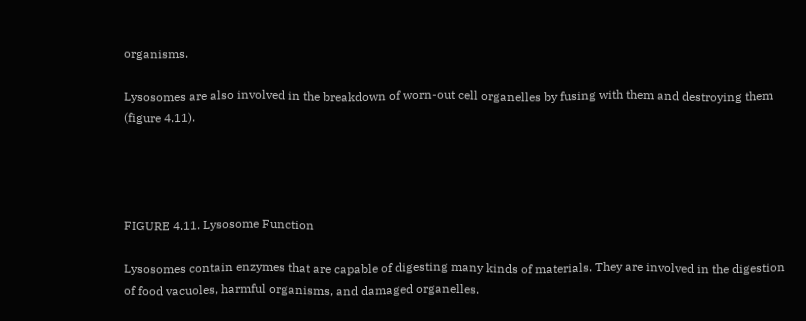organisms.

Lysosomes are also involved in the breakdown of worn-out cell organelles by fusing with them and destroying them (figure 4.11).




FIGURE 4.11. Lysosome Function

Lysosomes contain enzymes that are capable of digesting many kinds of materials. They are involved in the digestion of food vacuoles, harmful organisms, and damaged organelles.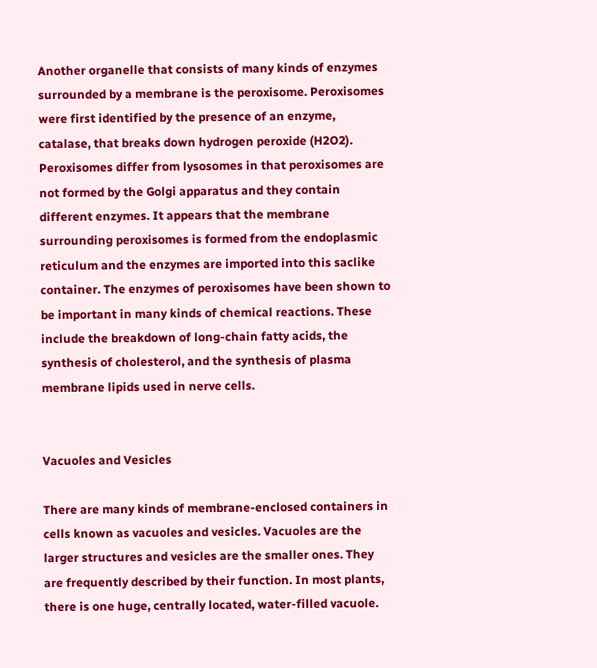Another organelle that consists of many kinds of enzymes surrounded by a membrane is the peroxisome. Peroxisomes were first identified by the presence of an enzyme, catalase, that breaks down hydrogen peroxide (H2O2). Peroxisomes differ from lysosomes in that peroxisomes are not formed by the Golgi apparatus and they contain different enzymes. It appears that the membrane surrounding peroxisomes is formed from the endoplasmic reticulum and the enzymes are imported into this saclike container. The enzymes of peroxisomes have been shown to be important in many kinds of chemical reactions. These include the breakdown of long-chain fatty acids, the synthesis of cholesterol, and the synthesis of plasma membrane lipids used in nerve cells.


Vacuoles and Vesicles

There are many kinds of membrane-enclosed containers in cells known as vacuoles and vesicles. Vacuoles are the larger structures and vesicles are the smaller ones. They are frequently described by their function. In most plants, there is one huge, centrally located, water-filled vacuole.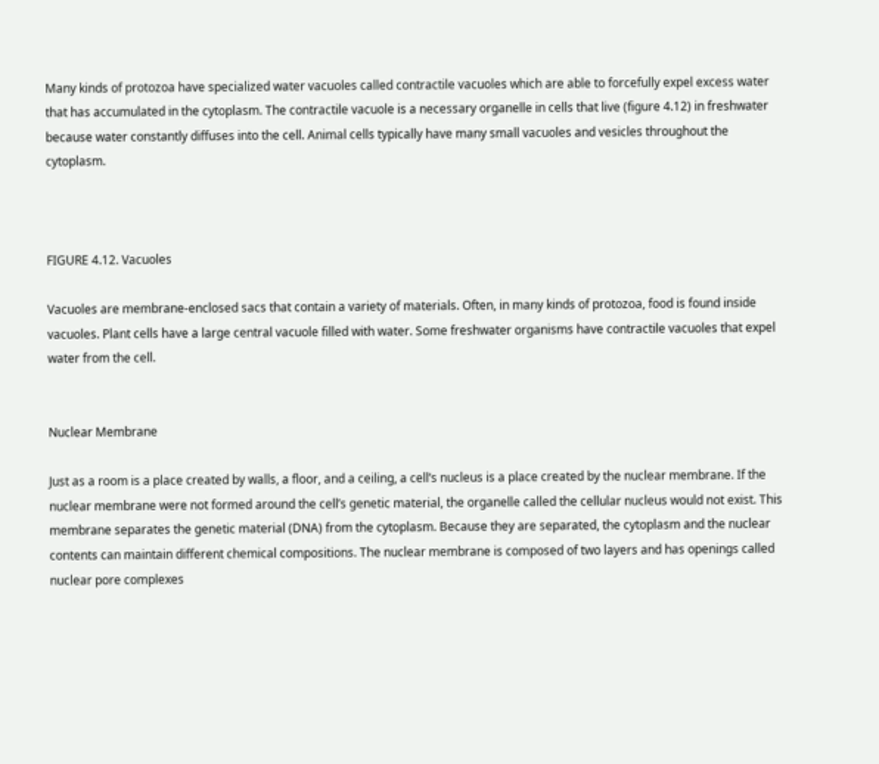Many kinds of protozoa have specialized water vacuoles called contractile vacuoles which are able to forcefully expel excess water that has accumulated in the cytoplasm. The contractile vacuole is a necessary organelle in cells that live (figure 4.12) in freshwater because water constantly diffuses into the cell. Animal cells typically have many small vacuoles and vesicles throughout the cytoplasm.



FIGURE 4.12. Vacuoles

Vacuoles are membrane-enclosed sacs that contain a variety of materials. Often, in many kinds of protozoa, food is found inside vacuoles. Plant cells have a large central vacuole filled with water. Some freshwater organisms have contractile vacuoles that expel water from the cell.


Nuclear Membrane

Just as a room is a place created by walls, a floor, and a ceiling, a cell’s nucleus is a place created by the nuclear membrane. If the nuclear membrane were not formed around the cell’s genetic material, the organelle called the cellular nucleus would not exist. This membrane separates the genetic material (DNA) from the cytoplasm. Because they are separated, the cytoplasm and the nuclear contents can maintain different chemical compositions. The nuclear membrane is composed of two layers and has openings called nuclear pore complexes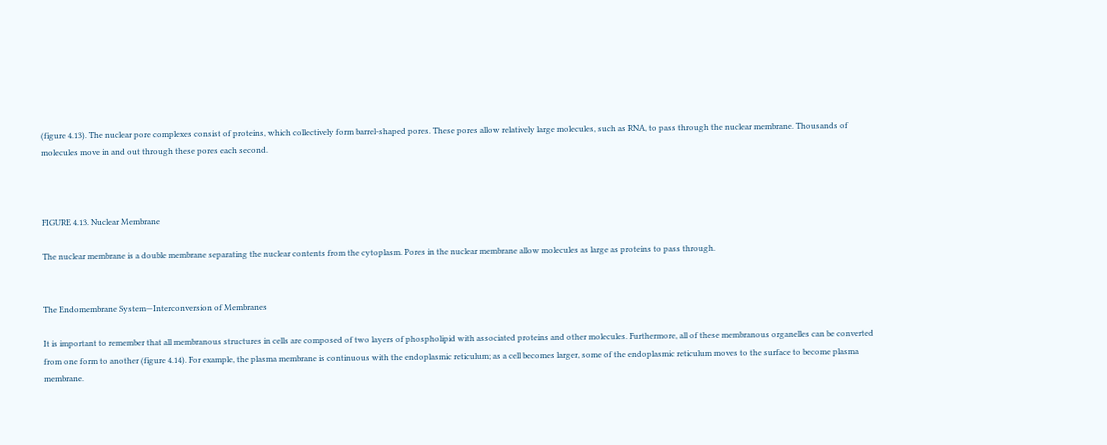(figure 4.13). The nuclear pore complexes consist of proteins, which collectively form barrel-shaped pores. These pores allow relatively large molecules, such as RNA, to pass through the nuclear membrane. Thousands of molecules move in and out through these pores each second.



FIGURE 4.13. Nuclear Membrane

The nuclear membrane is a double membrane separating the nuclear contents from the cytoplasm. Pores in the nuclear membrane allow molecules as large as proteins to pass through.


The Endomembrane System—Interconversion of Membranes

It is important to remember that all membranous structures in cells are composed of two layers of phospholipid with associated proteins and other molecules. Furthermore, all of these membranous organelles can be converted from one form to another (figure 4.14). For example, the plasma membrane is continuous with the endoplasmic reticulum; as a cell becomes larger, some of the endoplasmic reticulum moves to the surface to become plasma membrane.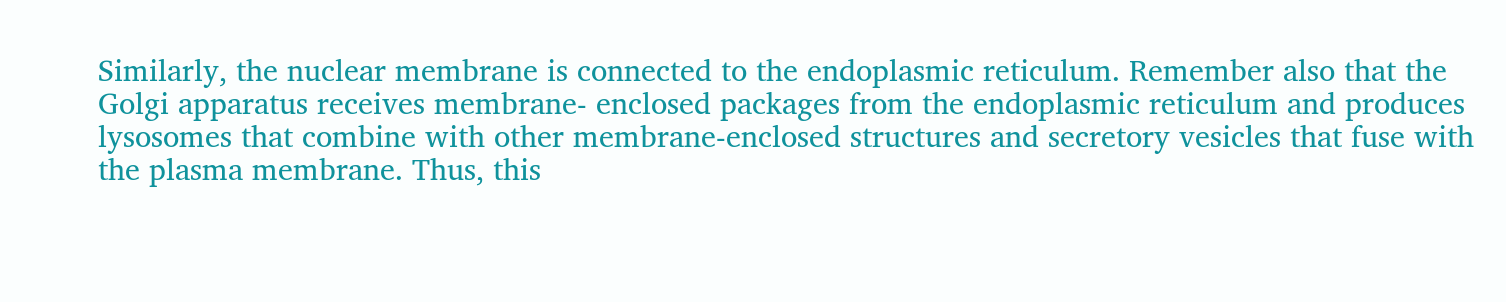Similarly, the nuclear membrane is connected to the endoplasmic reticulum. Remember also that the Golgi apparatus receives membrane- enclosed packages from the endoplasmic reticulum and produces lysosomes that combine with other membrane-enclosed structures and secretory vesicles that fuse with the plasma membrane. Thus, this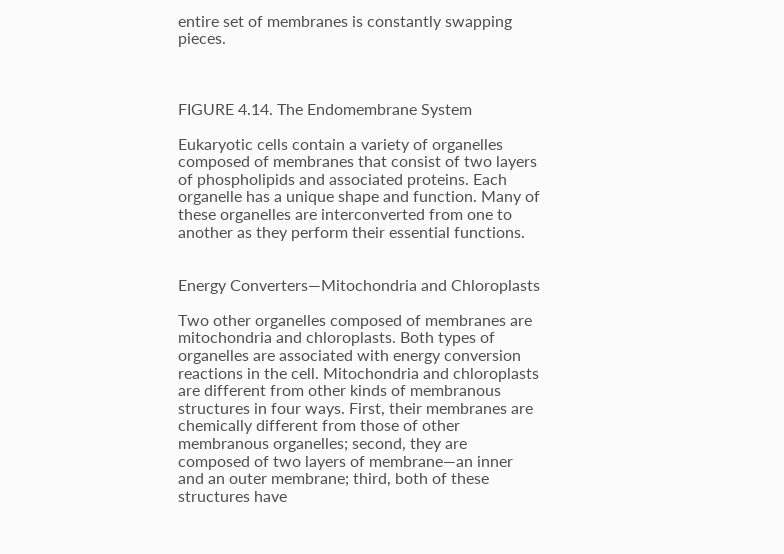entire set of membranes is constantly swapping pieces.



FIGURE 4.14. The Endomembrane System

Eukaryotic cells contain a variety of organelles composed of membranes that consist of two layers of phospholipids and associated proteins. Each organelle has a unique shape and function. Many of these organelles are interconverted from one to another as they perform their essential functions.


Energy Converters—Mitochondria and Chloroplasts

Two other organelles composed of membranes are mitochondria and chloroplasts. Both types of organelles are associated with energy conversion reactions in the cell. Mitochondria and chloroplasts are different from other kinds of membranous structures in four ways. First, their membranes are chemically different from those of other membranous organelles; second, they are composed of two layers of membrane—an inner and an outer membrane; third, both of these structures have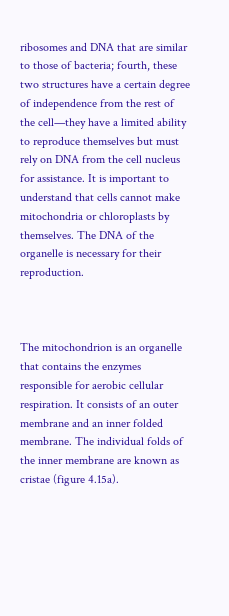ribosomes and DNA that are similar to those of bacteria; fourth, these two structures have a certain degree of independence from the rest of the cell—they have a limited ability to reproduce themselves but must rely on DNA from the cell nucleus for assistance. It is important to understand that cells cannot make mitochondria or chloroplasts by themselves. The DNA of the organelle is necessary for their reproduction.



The mitochondrion is an organelle that contains the enzymes responsible for aerobic cellular respiration. It consists of an outer membrane and an inner folded membrane. The individual folds of the inner membrane are known as cristae (figure 4.15a).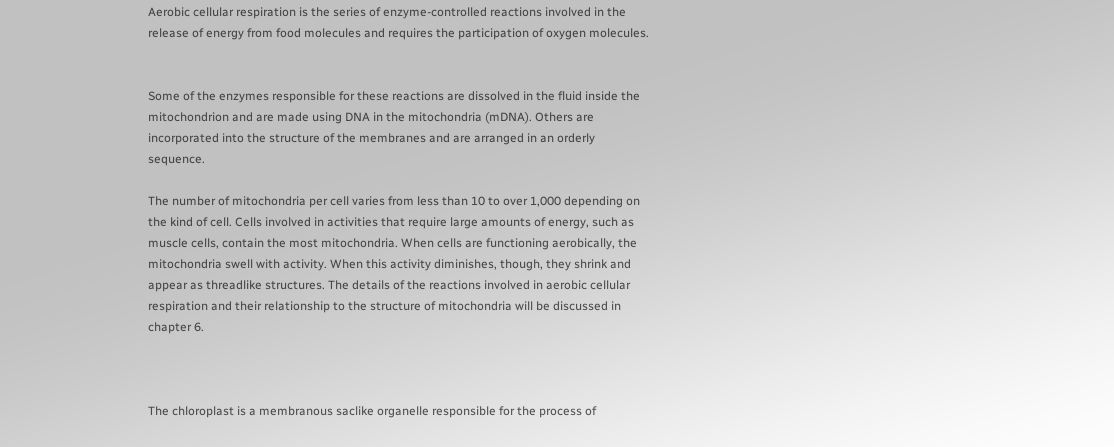Aerobic cellular respiration is the series of enzyme-controlled reactions involved in the release of energy from food molecules and requires the participation of oxygen molecules.


Some of the enzymes responsible for these reactions are dissolved in the fluid inside the mitochondrion and are made using DNA in the mitochondria (mDNA). Others are incorporated into the structure of the membranes and are arranged in an orderly sequence.

The number of mitochondria per cell varies from less than 10 to over 1,000 depending on the kind of cell. Cells involved in activities that require large amounts of energy, such as muscle cells, contain the most mitochondria. When cells are functioning aerobically, the mitochondria swell with activity. When this activity diminishes, though, they shrink and appear as threadlike structures. The details of the reactions involved in aerobic cellular respiration and their relationship to the structure of mitochondria will be discussed in chapter 6.



The chloroplast is a membranous saclike organelle responsible for the process of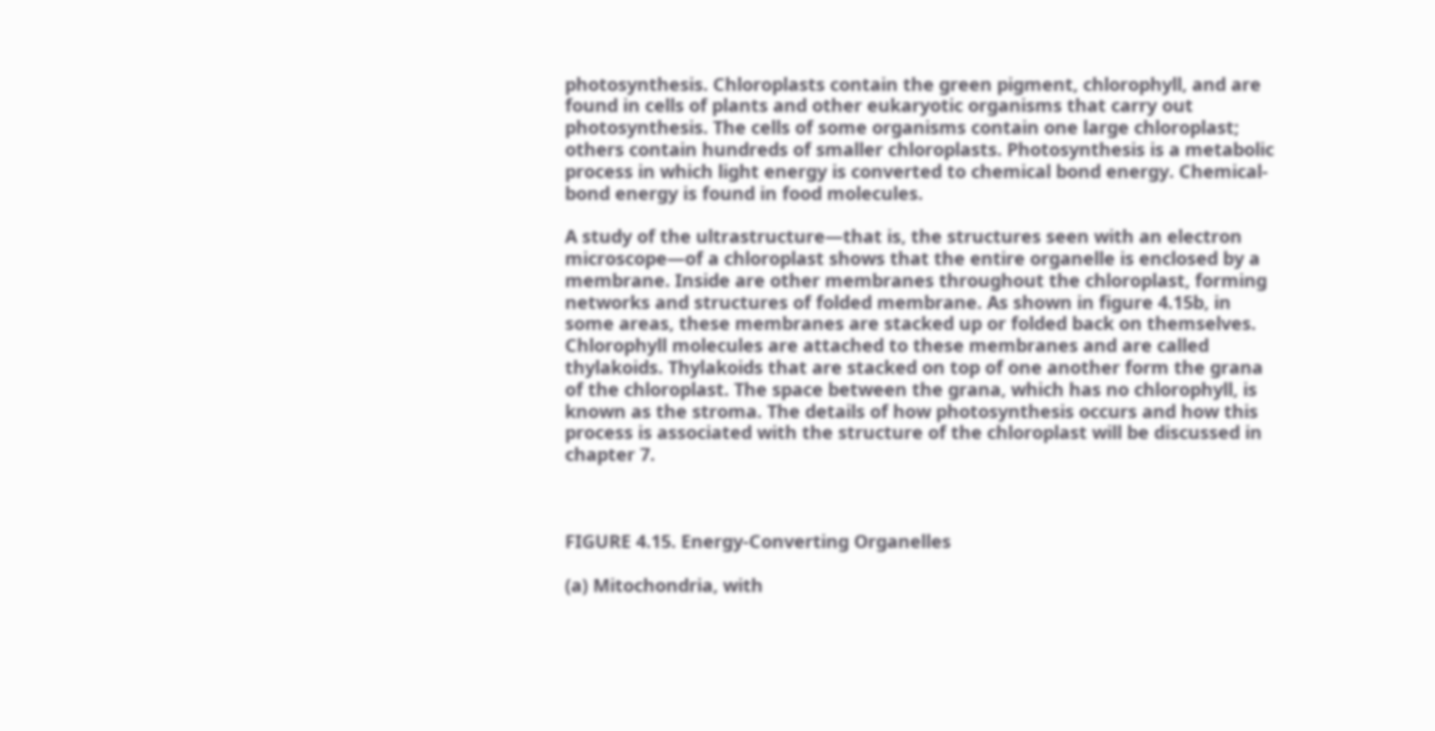photosynthesis. Chloroplasts contain the green pigment, chlorophyll, and are found in cells of plants and other eukaryotic organisms that carry out photosynthesis. The cells of some organisms contain one large chloroplast; others contain hundreds of smaller chloroplasts. Photosynthesis is a metabolic process in which light energy is converted to chemical bond energy. Chemical-bond energy is found in food molecules.

A study of the ultrastructure—that is, the structures seen with an electron microscope—of a chloroplast shows that the entire organelle is enclosed by a membrane. Inside are other membranes throughout the chloroplast, forming networks and structures of folded membrane. As shown in figure 4.15b, in some areas, these membranes are stacked up or folded back on themselves. Chlorophyll molecules are attached to these membranes and are called thylakoids. Thylakoids that are stacked on top of one another form the grana of the chloroplast. The space between the grana, which has no chlorophyll, is known as the stroma. The details of how photosynthesis occurs and how this process is associated with the structure of the chloroplast will be discussed in chapter 7.



FIGURE 4.15. Energy-Converting Organelles

(a) Mitochondria, with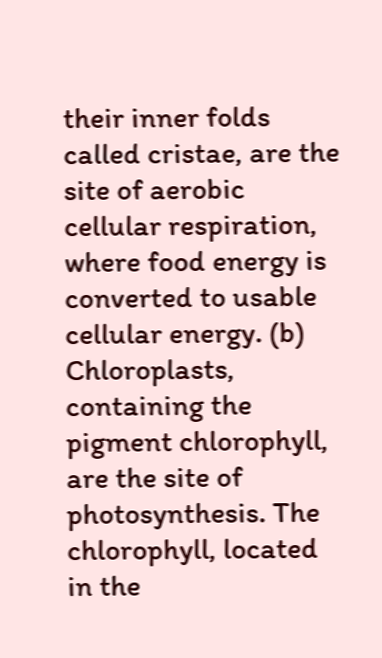their inner folds called cristae, are the site of aerobic cellular respiration, where food energy is converted to usable cellular energy. (b) Chloroplasts, containing the pigment chlorophyll, are the site of photosynthesis. The chlorophyll, located in the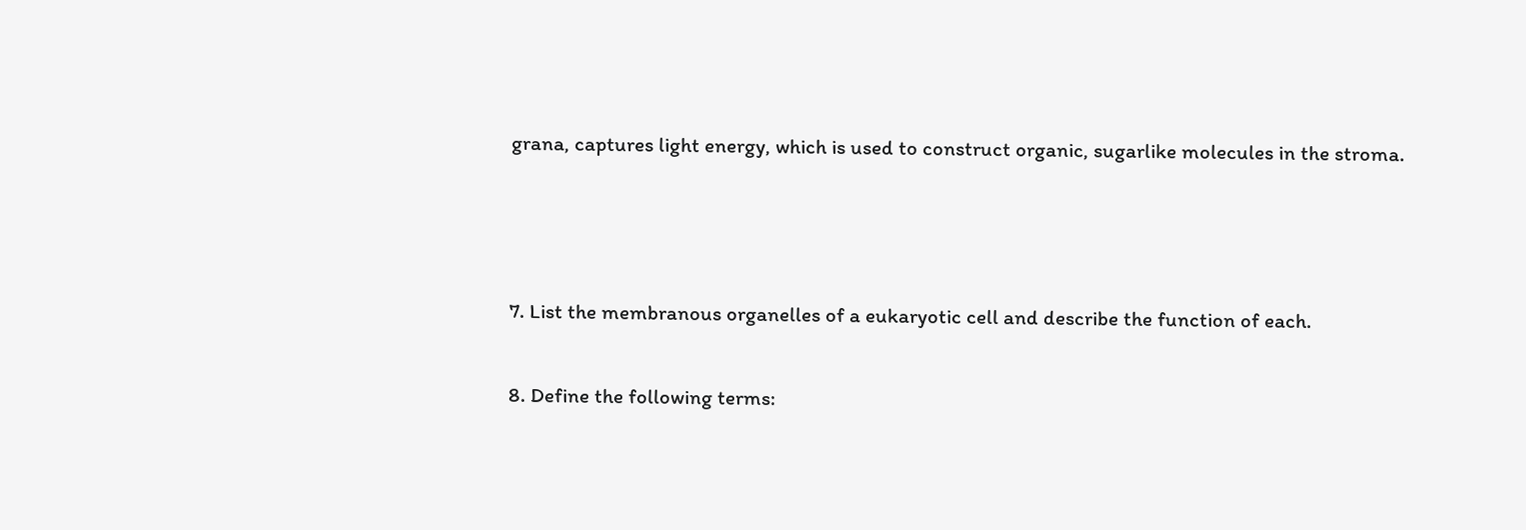grana, captures light energy, which is used to construct organic, sugarlike molecules in the stroma.



7. List the membranous organelles of a eukaryotic cell and describe the function of each.

8. Define the following terms: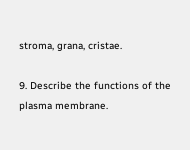stroma, grana, cristae.

9. Describe the functions of the plasma membrane.